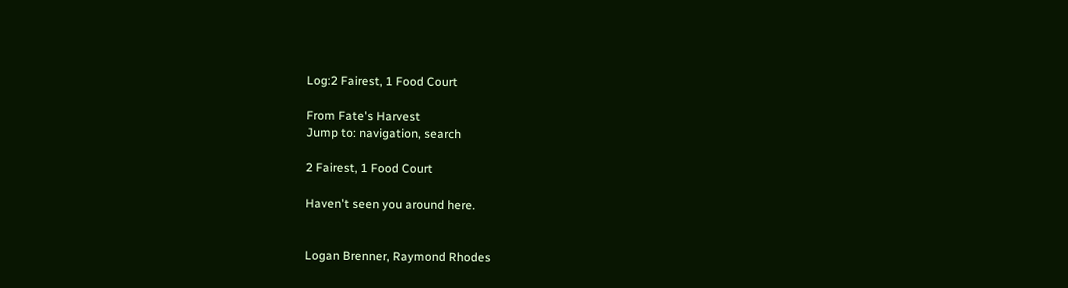Log:2 Fairest, 1 Food Court

From Fate's Harvest
Jump to: navigation, search

2 Fairest, 1 Food Court

Haven't seen you around here.


Logan Brenner, Raymond Rhodes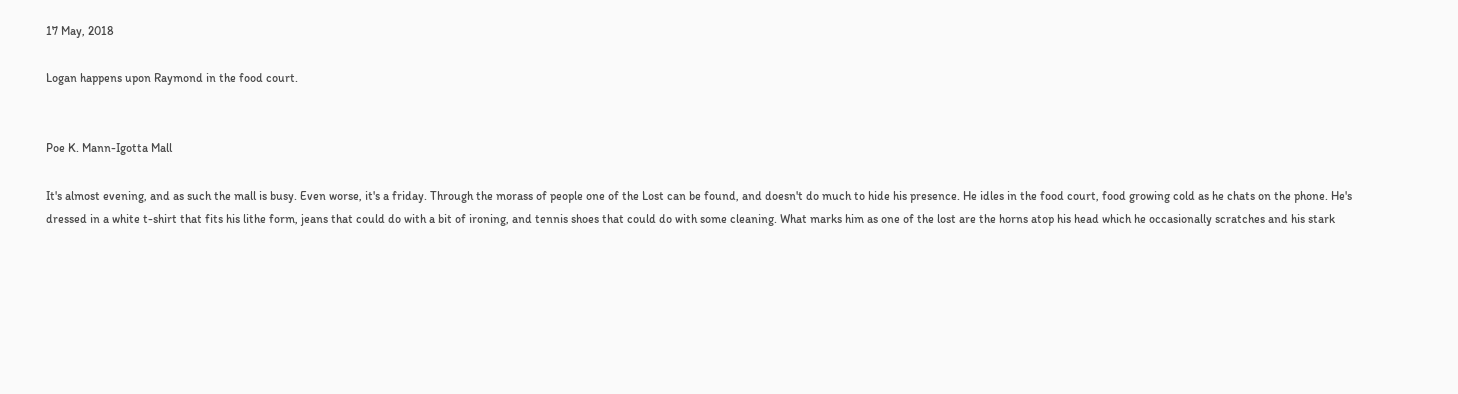17 May, 2018

Logan happens upon Raymond in the food court.


Poe K. Mann-Igotta Mall

It's almost evening, and as such the mall is busy. Even worse, it's a friday. Through the morass of people one of the Lost can be found, and doesn't do much to hide his presence. He idles in the food court, food growing cold as he chats on the phone. He's dressed in a white t-shirt that fits his lithe form, jeans that could do with a bit of ironing, and tennis shoes that could do with some cleaning. What marks him as one of the lost are the horns atop his head which he occasionally scratches and his stark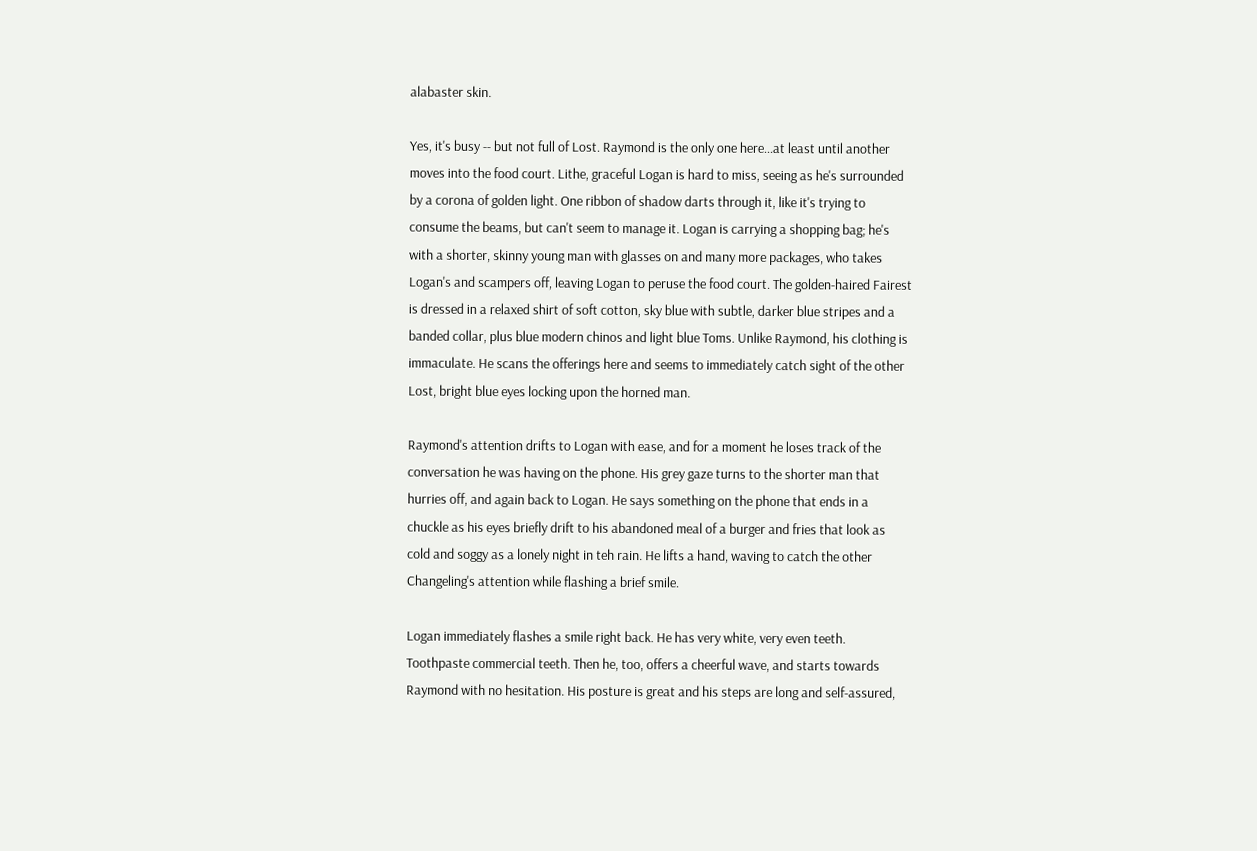alabaster skin.

Yes, it's busy -- but not full of Lost. Raymond is the only one here...at least until another moves into the food court. Lithe, graceful Logan is hard to miss, seeing as he's surrounded by a corona of golden light. One ribbon of shadow darts through it, like it's trying to consume the beams, but can't seem to manage it. Logan is carrying a shopping bag; he's with a shorter, skinny young man with glasses on and many more packages, who takes Logan's and scampers off, leaving Logan to peruse the food court. The golden-haired Fairest is dressed in a relaxed shirt of soft cotton, sky blue with subtle, darker blue stripes and a banded collar, plus blue modern chinos and light blue Toms. Unlike Raymond, his clothing is immaculate. He scans the offerings here and seems to immediately catch sight of the other Lost, bright blue eyes locking upon the horned man.

Raymond's attention drifts to Logan with ease, and for a moment he loses track of the conversation he was having on the phone. His grey gaze turns to the shorter man that hurries off, and again back to Logan. He says something on the phone that ends in a chuckle as his eyes briefly drift to his abandoned meal of a burger and fries that look as cold and soggy as a lonely night in teh rain. He lifts a hand, waving to catch the other Changeling's attention while flashing a brief smile.

Logan immediately flashes a smile right back. He has very white, very even teeth. Toothpaste commercial teeth. Then he, too, offers a cheerful wave, and starts towards Raymond with no hesitation. His posture is great and his steps are long and self-assured,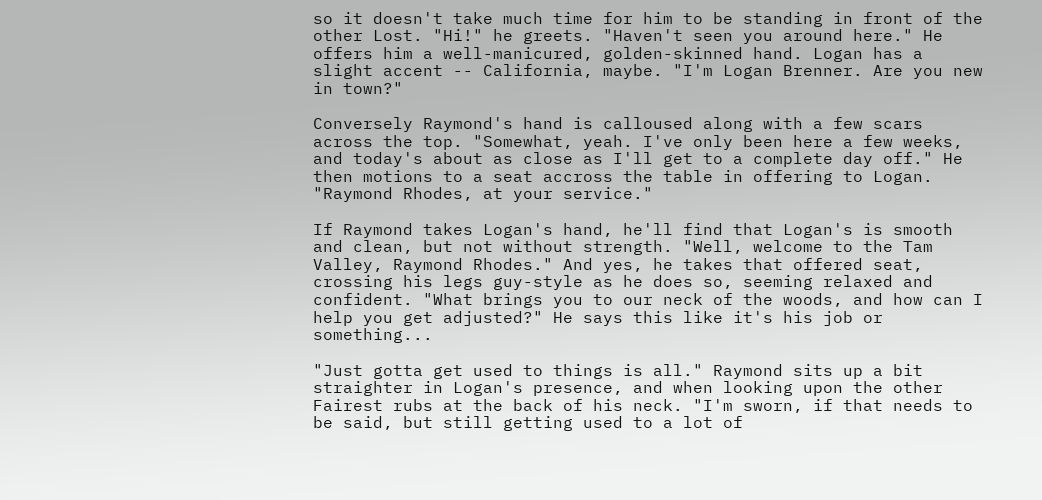so it doesn't take much time for him to be standing in front of the other Lost. "Hi!" he greets. "Haven't seen you around here." He offers him a well-manicured, golden-skinned hand. Logan has a slight accent -- California, maybe. "I'm Logan Brenner. Are you new in town?"

Conversely Raymond's hand is calloused along with a few scars across the top. "Somewhat, yeah. I've only been here a few weeks, and today's about as close as I'll get to a complete day off." He then motions to a seat accross the table in offering to Logan. "Raymond Rhodes, at your service."

If Raymond takes Logan's hand, he'll find that Logan's is smooth and clean, but not without strength. "Well, welcome to the Tam Valley, Raymond Rhodes." And yes, he takes that offered seat, crossing his legs guy-style as he does so, seeming relaxed and confident. "What brings you to our neck of the woods, and how can I help you get adjusted?" He says this like it's his job or something...

"Just gotta get used to things is all." Raymond sits up a bit straighter in Logan's presence, and when looking upon the other Fairest rubs at the back of his neck. "I'm sworn, if that needs to be said, but still getting used to a lot of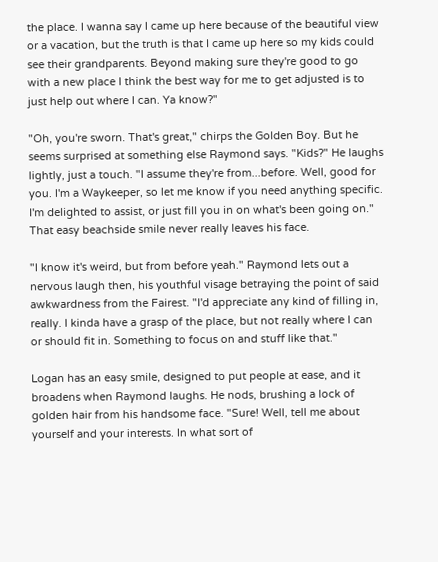the place. I wanna say I came up here because of the beautiful view or a vacation, but the truth is that I came up here so my kids could see their grandparents. Beyond making sure they're good to go with a new place I think the best way for me to get adjusted is to just help out where I can. Ya know?"

"Oh, you're sworn. That's great," chirps the Golden Boy. But he seems surprised at something else Raymond says. "Kids?" He laughs lightly, just a touch. "I assume they're from...before. Well, good for you. I'm a Waykeeper, so let me know if you need anything specific. I'm delighted to assist, or just fill you in on what's been going on." That easy beachside smile never really leaves his face.

"I know it's weird, but from before yeah." Raymond lets out a nervous laugh then, his youthful visage betraying the point of said awkwardness from the Fairest. "I'd appreciate any kind of filling in, really. I kinda have a grasp of the place, but not really where I can or should fit in. Something to focus on and stuff like that."

Logan has an easy smile, designed to put people at ease, and it broadens when Raymond laughs. He nods, brushing a lock of golden hair from his handsome face. "Sure! Well, tell me about yourself and your interests. In what sort of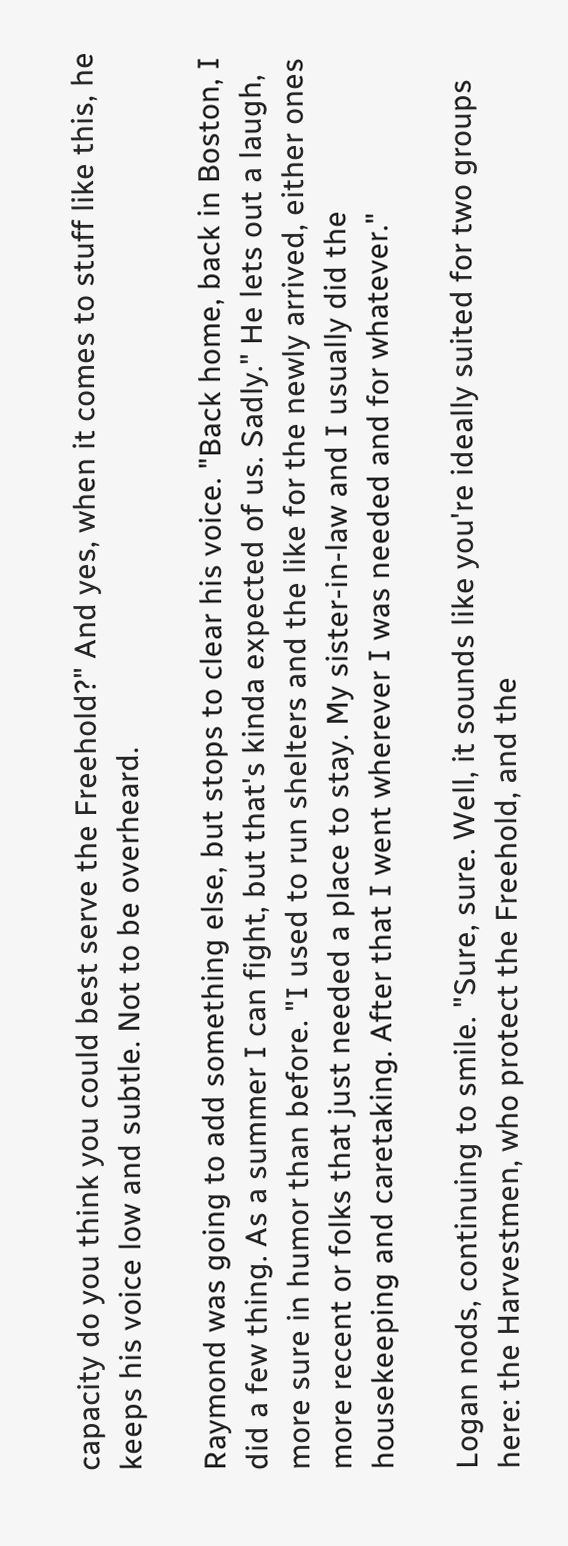capacity do you think you could best serve the Freehold?" And yes, when it comes to stuff like this, he keeps his voice low and subtle. Not to be overheard.

Raymond was going to add something else, but stops to clear his voice. "Back home, back in Boston, I did a few thing. As a summer I can fight, but that's kinda expected of us. Sadly." He lets out a laugh, more sure in humor than before. "I used to run shelters and the like for the newly arrived, either ones more recent or folks that just needed a place to stay. My sister-in-law and I usually did the housekeeping and caretaking. After that I went wherever I was needed and for whatever."

Logan nods, continuing to smile. "Sure, sure. Well, it sounds like you're ideally suited for two groups here: the Harvestmen, who protect the Freehold, and the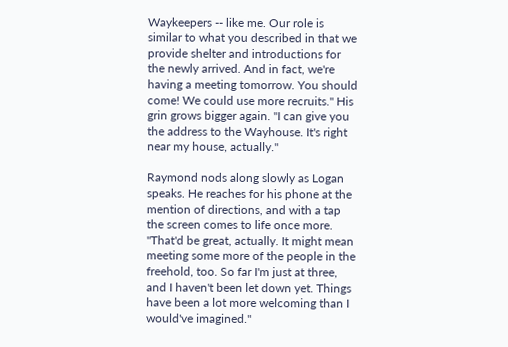Waykeepers -- like me. Our role is similar to what you described in that we provide shelter and introductions for the newly arrived. And in fact, we're having a meeting tomorrow. You should come! We could use more recruits." His grin grows bigger again. "I can give you the address to the Wayhouse. It's right near my house, actually."

Raymond nods along slowly as Logan speaks. He reaches for his phone at the mention of directions, and with a tap the screen comes to life once more. "That'd be great, actually. It might mean meeting some more of the people in the freehold, too. So far I'm just at three, and I haven't been let down yet. Things have been a lot more welcoming than I would've imagined."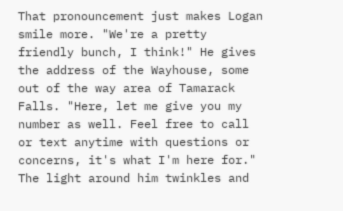That pronouncement just makes Logan smile more. "We're a pretty friendly bunch, I think!" He gives the address of the Wayhouse, some out of the way area of Tamarack Falls. "Here, let me give you my number as well. Feel free to call or text anytime with questions or concerns, it's what I'm here for." The light around him twinkles and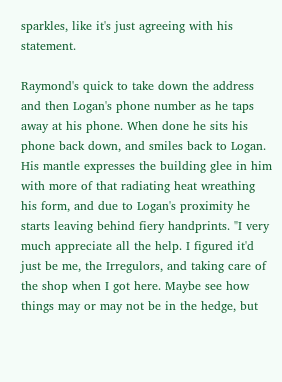sparkles, like it's just agreeing with his statement.

Raymond's quick to take down the address and then Logan's phone number as he taps away at his phone. When done he sits his phone back down, and smiles back to Logan. His mantle expresses the building glee in him with more of that radiating heat wreathing his form, and due to Logan's proximity he starts leaving behind fiery handprints. "I very much appreciate all the help. I figured it'd just be me, the Irregulors, and taking care of the shop when I got here. Maybe see how things may or may not be in the hedge, but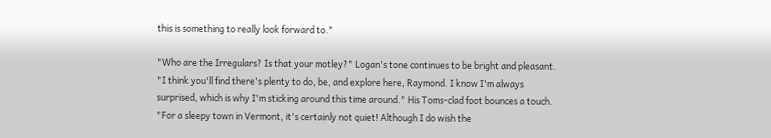this is something to really look forward to."

"Who are the Irregulars? Is that your motley?" Logan's tone continues to be bright and pleasant. "I think you'll find there's plenty to do, be, and explore here, Raymond. I know I'm always surprised, which is why I'm sticking around this time around." His Toms-clad foot bounces a touch. "For a sleepy town in Vermont, it's certainly not quiet! Although I do wish the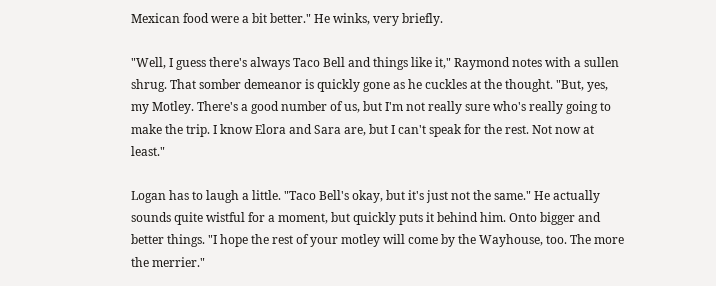Mexican food were a bit better." He winks, very briefly.

"Well, I guess there's always Taco Bell and things like it," Raymond notes with a sullen shrug. That somber demeanor is quickly gone as he cuckles at the thought. "But, yes, my Motley. There's a good number of us, but I'm not really sure who's really going to make the trip. I know Elora and Sara are, but I can't speak for the rest. Not now at least."

Logan has to laugh a little. "Taco Bell's okay, but it's just not the same." He actually sounds quite wistful for a moment, but quickly puts it behind him. Onto bigger and better things. "I hope the rest of your motley will come by the Wayhouse, too. The more the merrier."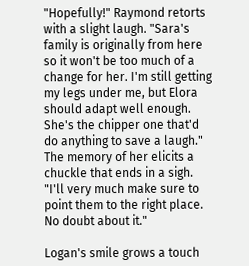"Hopefully!" Raymond retorts with a slight laugh. "Sara's family is originally from here so it won't be too much of a change for her. I'm still getting my legs under me, but Elora should adapt well enough. She's the chipper one that'd do anything to save a laugh." The memory of her elicits a chuckle that ends in a sigh. "I'll very much make sure to point them to the right place. No doubt about it."

Logan's smile grows a touch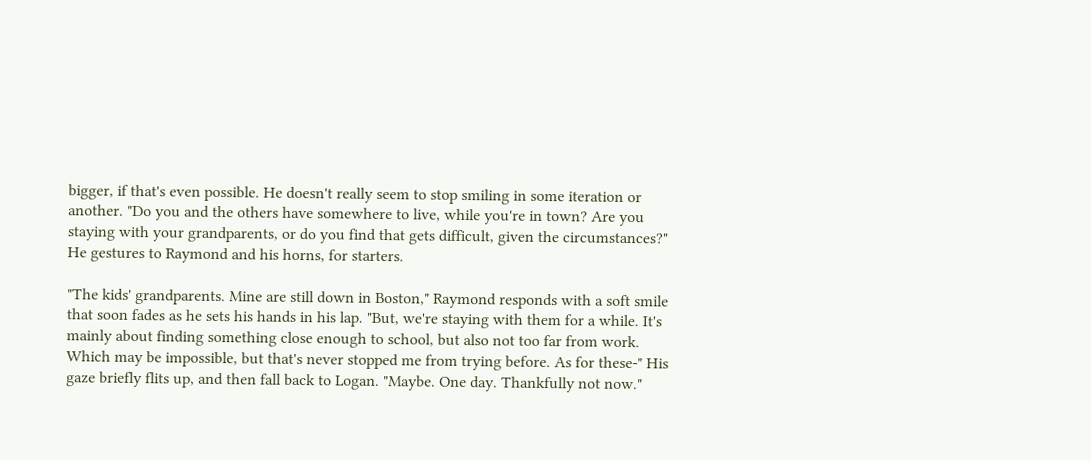bigger, if that's even possible. He doesn't really seem to stop smiling in some iteration or another. "Do you and the others have somewhere to live, while you're in town? Are you staying with your grandparents, or do you find that gets difficult, given the circumstances?" He gestures to Raymond and his horns, for starters.

"The kids' grandparents. Mine are still down in Boston," Raymond responds with a soft smile that soon fades as he sets his hands in his lap. "But, we're staying with them for a while. It's mainly about finding something close enough to school, but also not too far from work. Which may be impossible, but that's never stopped me from trying before. As for these-" His gaze briefly flits up, and then fall back to Logan. "Maybe. One day. Thankfully not now."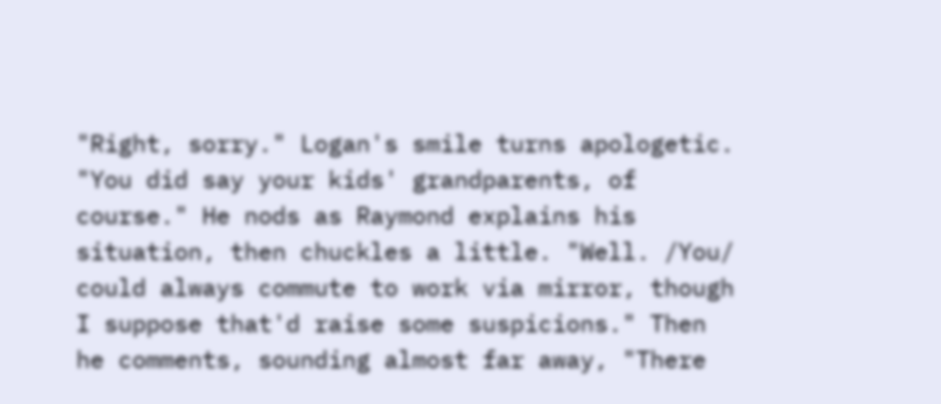"Right, sorry." Logan's smile turns apologetic. "You did say your kids' grandparents, of course." He nods as Raymond explains his situation, then chuckles a little. "Well. /You/ could always commute to work via mirror, though I suppose that'd raise some suspicions." Then he comments, sounding almost far away, "There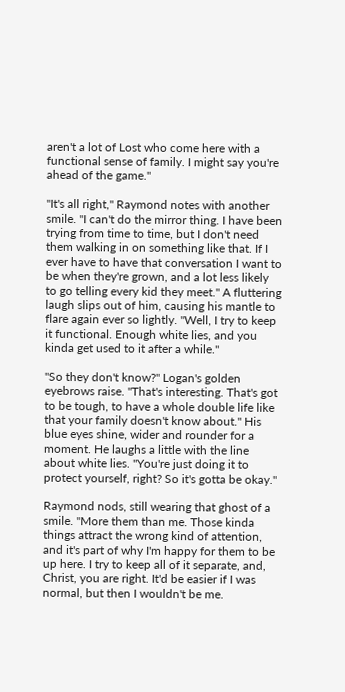aren't a lot of Lost who come here with a functional sense of family. I might say you're ahead of the game."

"It's all right," Raymond notes with another smile. "I can't do the mirror thing. I have been trying from time to time, but I don't need them walking in on something like that. If I ever have to have that conversation I want to be when they're grown, and a lot less likely to go telling every kid they meet." A fluttering laugh slips out of him, causing his mantle to flare again ever so lightly. "Well, I try to keep it functional. Enough white lies, and you kinda get used to it after a while."

"So they don't know?" Logan's golden eyebrows raise. "That's interesting. That's got to be tough, to have a whole double life like that your family doesn't know about." His blue eyes shine, wider and rounder for a moment. He laughs a little with the line about white lies. "You're just doing it to protect yourself, right? So it's gotta be okay."

Raymond nods, still wearing that ghost of a smile. "More them than me. Those kinda things attract the wrong kind of attention, and it's part of why I'm happy for them to be up here. I try to keep all of it separate, and, Christ, you are right. It'd be easier if I was normal, but then I wouldn't be me.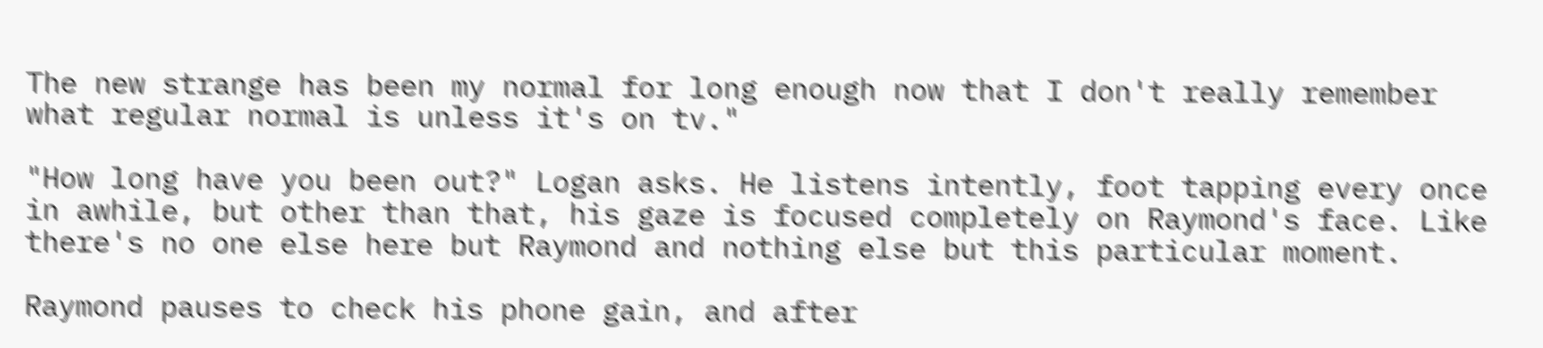The new strange has been my normal for long enough now that I don't really remember what regular normal is unless it's on tv."

"How long have you been out?" Logan asks. He listens intently, foot tapping every once in awhile, but other than that, his gaze is focused completely on Raymond's face. Like there's no one else here but Raymond and nothing else but this particular moment.

Raymond pauses to check his phone gain, and after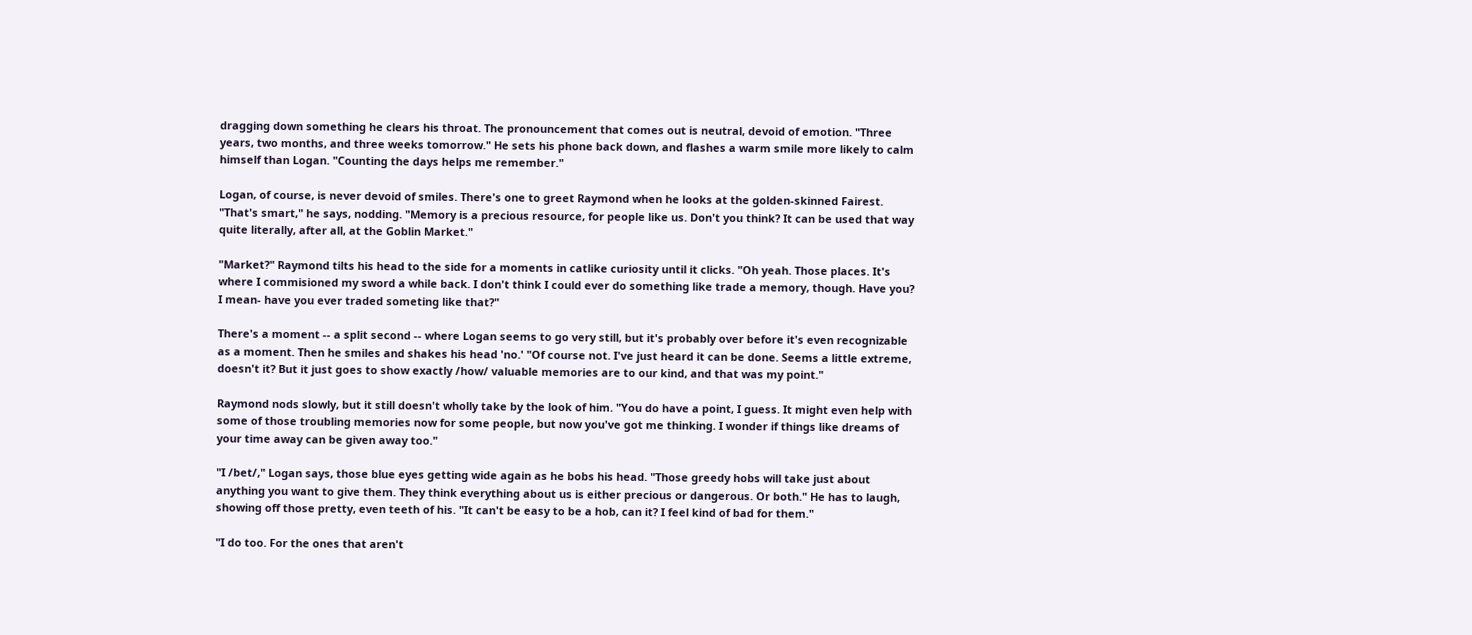dragging down something he clears his throat. The pronouncement that comes out is neutral, devoid of emotion. "Three years, two months, and three weeks tomorrow." He sets his phone back down, and flashes a warm smile more likely to calm himself than Logan. "Counting the days helps me remember."

Logan, of course, is never devoid of smiles. There's one to greet Raymond when he looks at the golden-skinned Fairest. "That's smart," he says, nodding. "Memory is a precious resource, for people like us. Don't you think? It can be used that way quite literally, after all, at the Goblin Market."

"Market?" Raymond tilts his head to the side for a moments in catlike curiosity until it clicks. "Oh yeah. Those places. It's where I commisioned my sword a while back. I don't think I could ever do something like trade a memory, though. Have you? I mean- have you ever traded someting like that?"

There's a moment -- a split second -- where Logan seems to go very still, but it's probably over before it's even recognizable as a moment. Then he smiles and shakes his head 'no.' "Of course not. I've just heard it can be done. Seems a little extreme, doesn't it? But it just goes to show exactly /how/ valuable memories are to our kind, and that was my point."

Raymond nods slowly, but it still doesn't wholly take by the look of him. "You do have a point, I guess. It might even help with some of those troubling memories now for some people, but now you've got me thinking. I wonder if things like dreams of your time away can be given away too."

"I /bet/," Logan says, those blue eyes getting wide again as he bobs his head. "Those greedy hobs will take just about anything you want to give them. They think everything about us is either precious or dangerous. Or both." He has to laugh, showing off those pretty, even teeth of his. "It can't be easy to be a hob, can it? I feel kind of bad for them."

"I do too. For the ones that aren't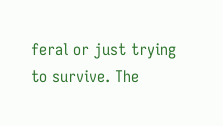feral or just trying to survive. The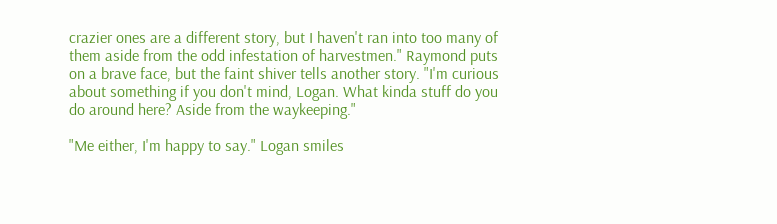crazier ones are a different story, but I haven't ran into too many of them aside from the odd infestation of harvestmen." Raymond puts on a brave face, but the faint shiver tells another story. "I'm curious about something if you don't mind, Logan. What kinda stuff do you do around here? Aside from the waykeeping."

"Me either, I'm happy to say." Logan smiles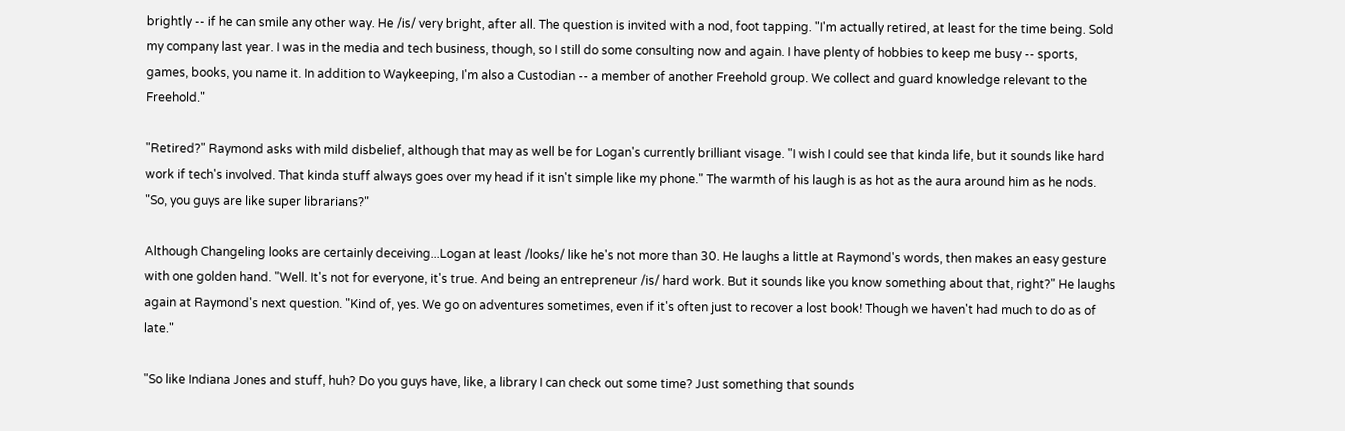brightly -- if he can smile any other way. He /is/ very bright, after all. The question is invited with a nod, foot tapping. "I'm actually retired, at least for the time being. Sold my company last year. I was in the media and tech business, though, so I still do some consulting now and again. I have plenty of hobbies to keep me busy -- sports, games, books, you name it. In addition to Waykeeping, I'm also a Custodian -- a member of another Freehold group. We collect and guard knowledge relevant to the Freehold."

"Retired?" Raymond asks with mild disbelief, although that may as well be for Logan's currently brilliant visage. "I wish I could see that kinda life, but it sounds like hard work if tech's involved. That kinda stuff always goes over my head if it isn't simple like my phone." The warmth of his laugh is as hot as the aura around him as he nods. "So, you guys are like super librarians?"

Although Changeling looks are certainly deceiving...Logan at least /looks/ like he's not more than 30. He laughs a little at Raymond's words, then makes an easy gesture with one golden hand. "Well. It's not for everyone, it's true. And being an entrepreneur /is/ hard work. But it sounds like you know something about that, right?" He laughs again at Raymond's next question. "Kind of, yes. We go on adventures sometimes, even if it's often just to recover a lost book! Though we haven't had much to do as of late."

"So like Indiana Jones and stuff, huh? Do you guys have, like, a library I can check out some time? Just something that sounds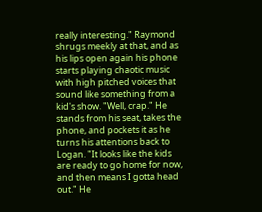really interesting." Raymond shrugs meekly at that, and as his lips open again his phone starts playing chaotic music with high pitched voices that sound like something from a kid's show. "Well, crap." He stands from his seat, takes the phone, and pockets it as he turns his attentions back to Logan. "It looks like the kids are ready to go home for now, and then means I gotta head out." He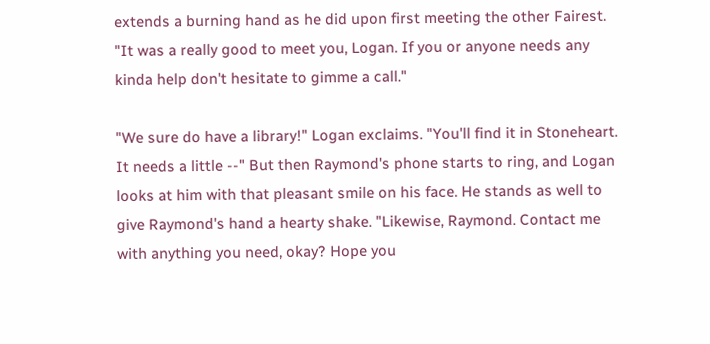extends a burning hand as he did upon first meeting the other Fairest. "It was a really good to meet you, Logan. If you or anyone needs any kinda help don't hesitate to gimme a call."

"We sure do have a library!" Logan exclaims. "You'll find it in Stoneheart. It needs a little --" But then Raymond's phone starts to ring, and Logan looks at him with that pleasant smile on his face. He stands as well to give Raymond's hand a hearty shake. "Likewise, Raymond. Contact me with anything you need, okay? Hope you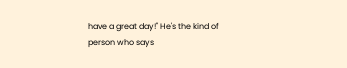have a great day!" He's the kind of person who says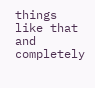things like that and completely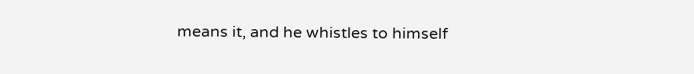means it, and he whistles to himself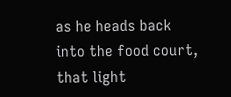as he heads back into the food court, that light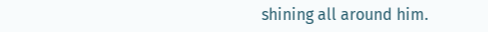shining all around him.